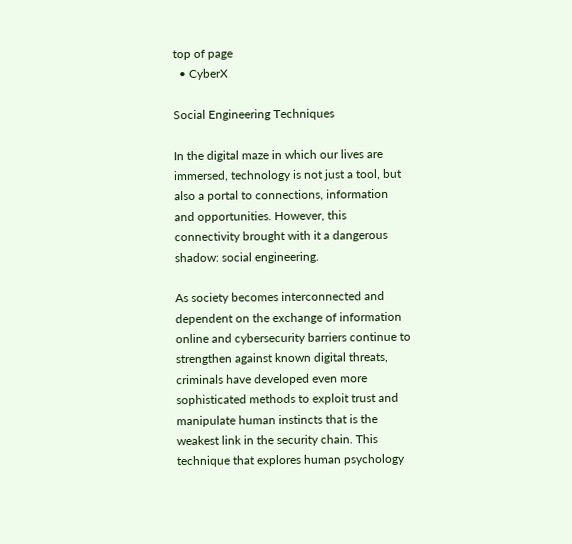top of page
  • CyberX

Social Engineering Techniques

In the digital maze in which our lives are immersed, technology is not just a tool, but also a portal to connections, information and opportunities. However, this connectivity brought with it a dangerous shadow: social engineering.

As society becomes interconnected and dependent on the exchange of information online and cybersecurity barriers continue to strengthen against known digital threats, criminals have developed even more sophisticated methods to exploit trust and manipulate human instincts that is the weakest link in the security chain. This technique that explores human psychology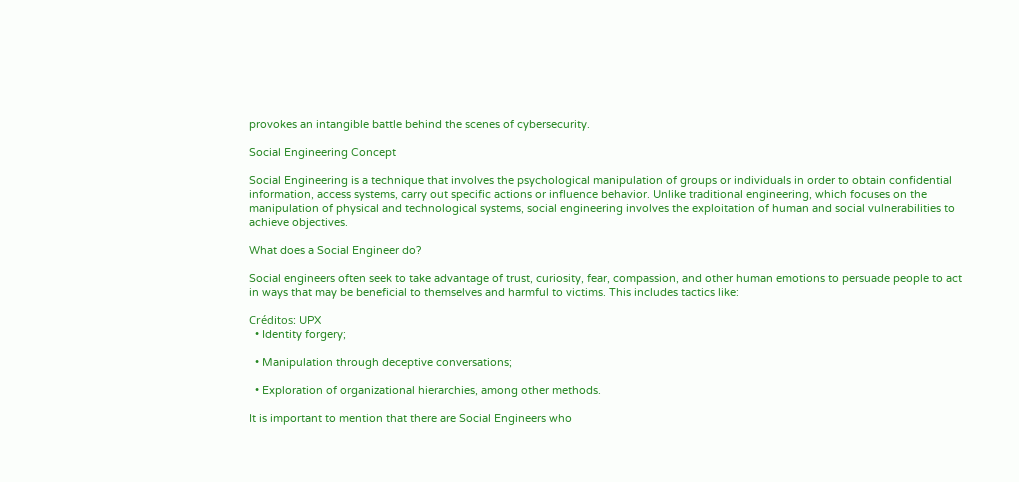provokes an intangible battle behind the scenes of cybersecurity.

Social Engineering Concept

Social Engineering is a technique that involves the psychological manipulation of groups or individuals in order to obtain confidential information, access systems, carry out specific actions or influence behavior. Unlike traditional engineering, which focuses on the manipulation of physical and technological systems, social engineering involves the exploitation of human and social vulnerabilities to achieve objectives.

What does a Social Engineer do?

Social engineers often seek to take advantage of trust, curiosity, fear, compassion, and other human emotions to persuade people to act in ways that may be beneficial to themselves and harmful to victims. This includes tactics like:

Créditos: UPX
  • Identity forgery;

  • Manipulation through deceptive conversations;

  • Exploration of organizational hierarchies, among other methods.

It is important to mention that there are Social Engineers who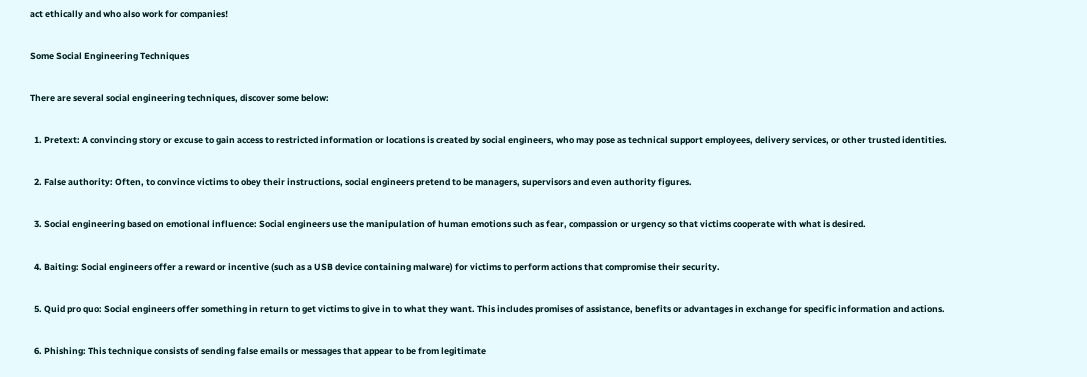act ethically and who also work for companies!

Some Social Engineering Techniques

There are several social engineering techniques, discover some below:

  1. Pretext: A convincing story or excuse to gain access to restricted information or locations is created by social engineers, who may pose as technical support employees, delivery services, or other trusted identities.

  2. False authority: Often, to convince victims to obey their instructions, social engineers pretend to be managers, supervisors and even authority figures.

  3. Social engineering based on emotional influence: Social engineers use the manipulation of human emotions such as fear, compassion or urgency so that victims cooperate with what is desired.

  4. Baiting: Social engineers offer a reward or incentive (such as a USB device containing malware) for victims to perform actions that compromise their security.

  5. Quid pro quo: Social engineers offer something in return to get victims to give in to what they want. This includes promises of assistance, benefits or advantages in exchange for specific information and actions.

  6. Phishing: This technique consists of sending false emails or messages that appear to be from legitimate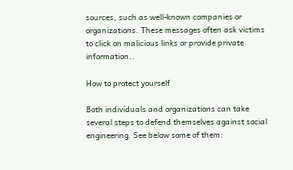sources, such as well-known companies or organizations. These messages often ask victims to click on malicious links or provide private information..

How to protect yourself

Both individuals and organizations can take several steps to defend themselves against social engineering. See below some of them: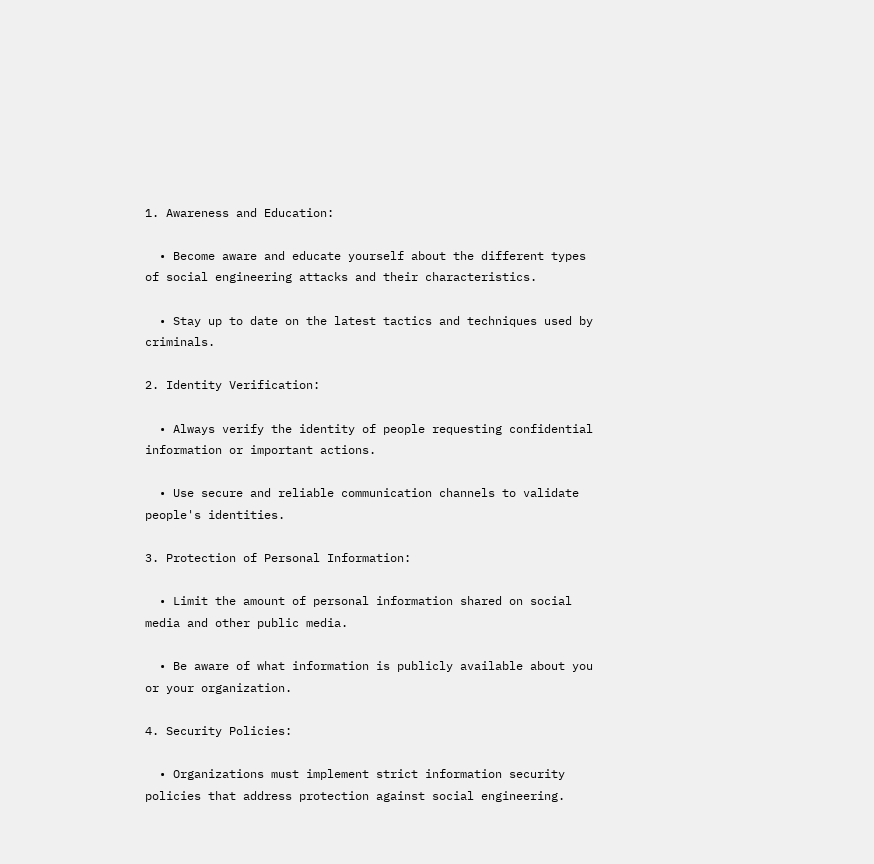1. Awareness and Education:

  • Become aware and educate yourself about the different types of social engineering attacks and their characteristics.

  • Stay up to date on the latest tactics and techniques used by criminals.

2. Identity Verification:

  • Always verify the identity of people requesting confidential information or important actions.

  • Use secure and reliable communication channels to validate people's identities.

3. Protection of Personal Information:

  • Limit the amount of personal information shared on social media and other public media.

  • Be aware of what information is publicly available about you or your organization.

4. Security Policies:

  • Organizations must implement strict information security policies that address protection against social engineering.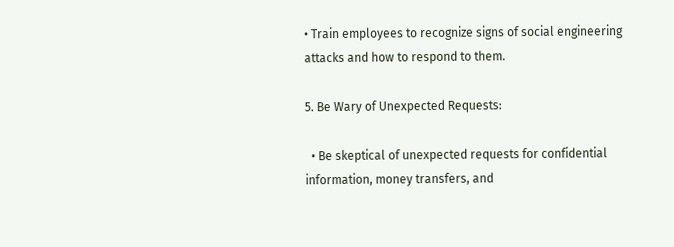• Train employees to recognize signs of social engineering attacks and how to respond to them.

5. Be Wary of Unexpected Requests:

  • Be skeptical of unexpected requests for confidential information, money transfers, and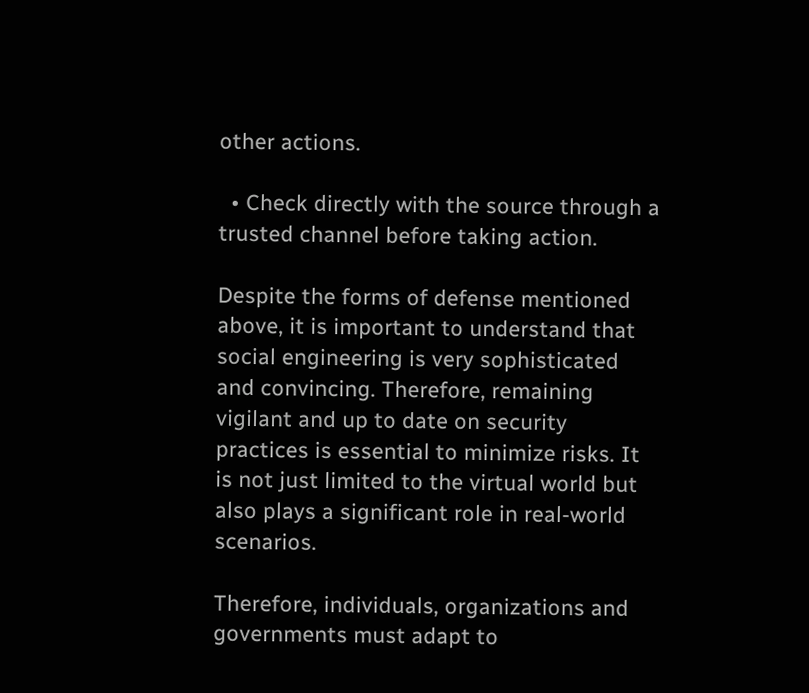other actions.

  • Check directly with the source through a trusted channel before taking action.

Despite the forms of defense mentioned above, it is important to understand that social engineering is very sophisticated and convincing. Therefore, remaining vigilant and up to date on security practices is essential to minimize risks. It is not just limited to the virtual world but also plays a significant role in real-world scenarios.

Therefore, individuals, organizations and governments must adapt to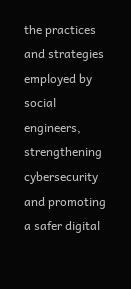the practices and strategies employed by social engineers, strengthening cybersecurity and promoting a safer digital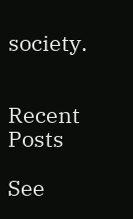society.


Recent Posts

See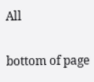All


bottom of page